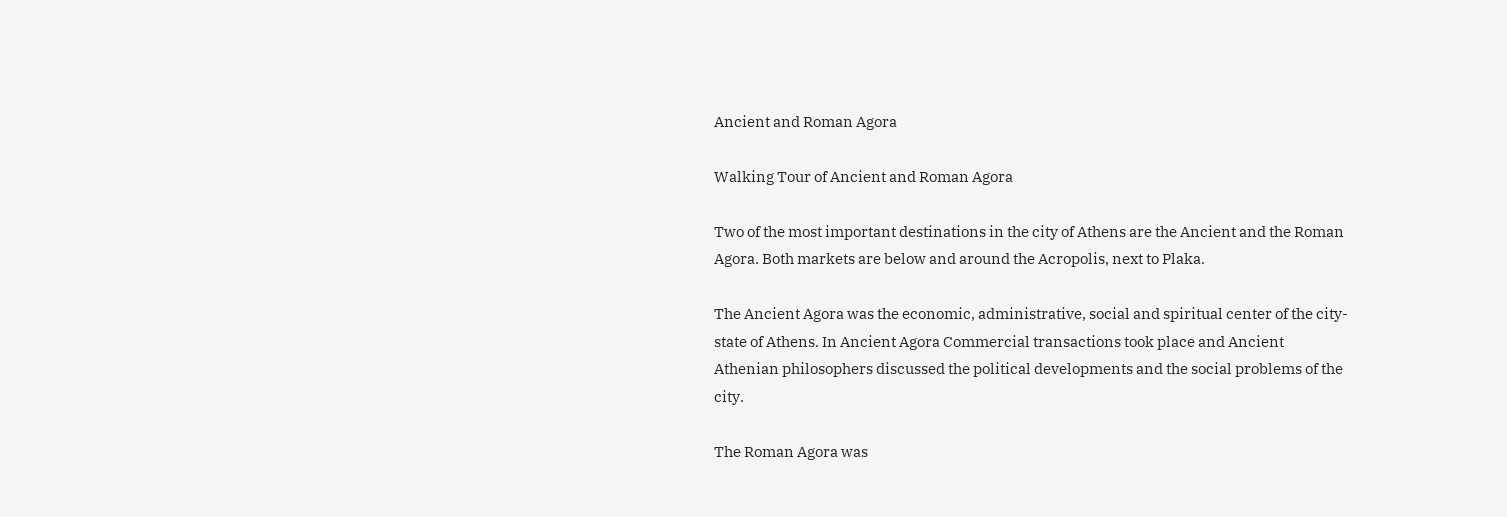Ancient and Roman Agora

Walking Tour of Ancient and Roman Agora

Two of the most important destinations in the city of Athens are the Ancient and the Roman Agora. Both markets are below and around the Acropolis, next to Plaka.

The Ancient Agora was the economic, administrative, social and spiritual center of the city-state of Athens. In Ancient Agora Commercial transactions took place and Ancient Athenian philosophers discussed the political developments and the social problems of the city.

The Roman Agora was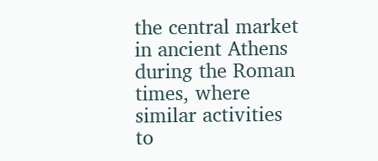the central market in ancient Athens during the Roman times, where similar activities to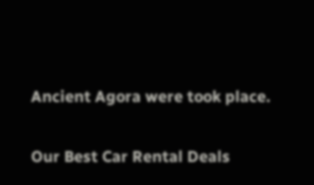Ancient Agora were took place.

Our Best Car Rental Deals